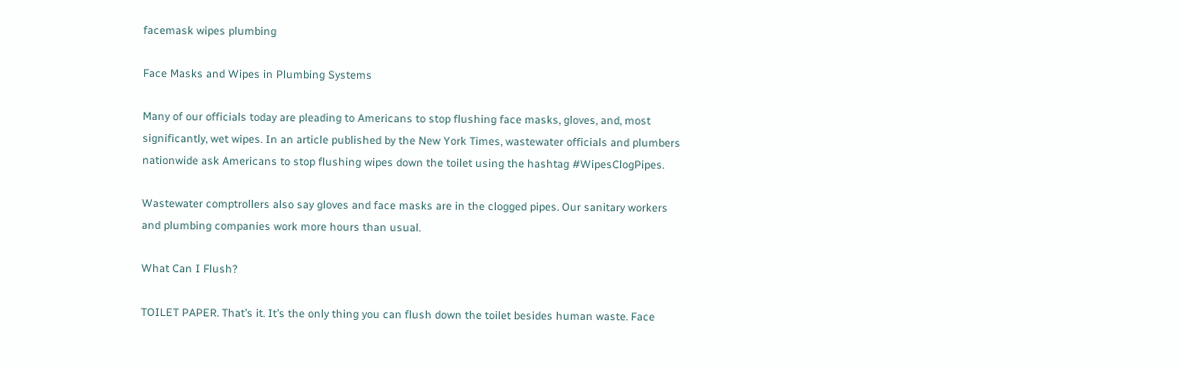facemask wipes plumbing

Face Masks and Wipes in Plumbing Systems

Many of our officials today are pleading to Americans to stop flushing face masks, gloves, and, most significantly, wet wipes. In an article published by the New York Times, wastewater officials and plumbers nationwide ask Americans to stop flushing wipes down the toilet using the hashtag #WipesClogPipes.

Wastewater comptrollers also say gloves and face masks are in the clogged pipes. Our sanitary workers and plumbing companies work more hours than usual.

What Can I Flush?

TOILET PAPER. That’s it. It’s the only thing you can flush down the toilet besides human waste. Face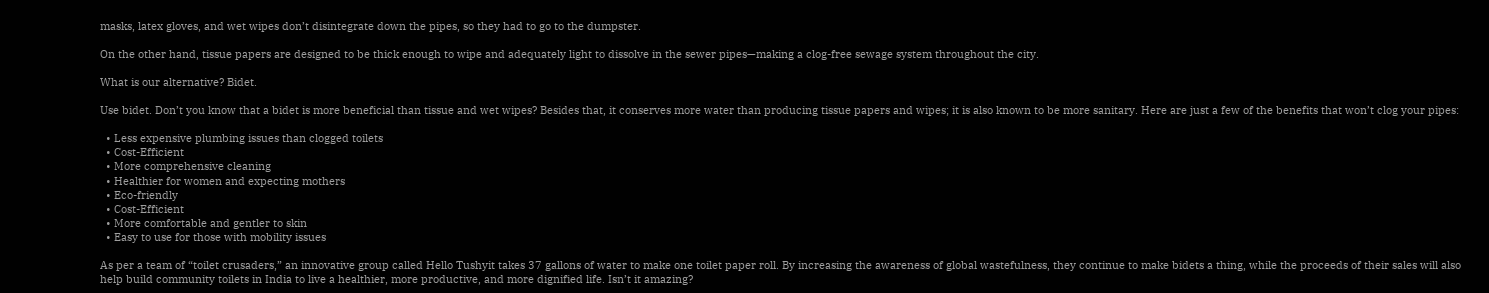masks, latex gloves, and wet wipes don’t disintegrate down the pipes, so they had to go to the dumpster.

On the other hand, tissue papers are designed to be thick enough to wipe and adequately light to dissolve in the sewer pipes—making a clog-free sewage system throughout the city.

What is our alternative? Bidet.

Use bidet. Don’t you know that a bidet is more beneficial than tissue and wet wipes? Besides that, it conserves more water than producing tissue papers and wipes; it is also known to be more sanitary. Here are just a few of the benefits that won’t clog your pipes:

  • Less expensive plumbing issues than clogged toilets
  • Cost-Efficient
  • More comprehensive cleaning
  • Healthier for women and expecting mothers
  • Eco-friendly
  • Cost-Efficient
  • More comfortable and gentler to skin
  • Easy to use for those with mobility issues

As per a team of “toilet crusaders,” an innovative group called Hello Tushyit takes 37 gallons of water to make one toilet paper roll. By increasing the awareness of global wastefulness, they continue to make bidets a thing, while the proceeds of their sales will also help build community toilets in India to live a healthier, more productive, and more dignified life. Isn’t it amazing?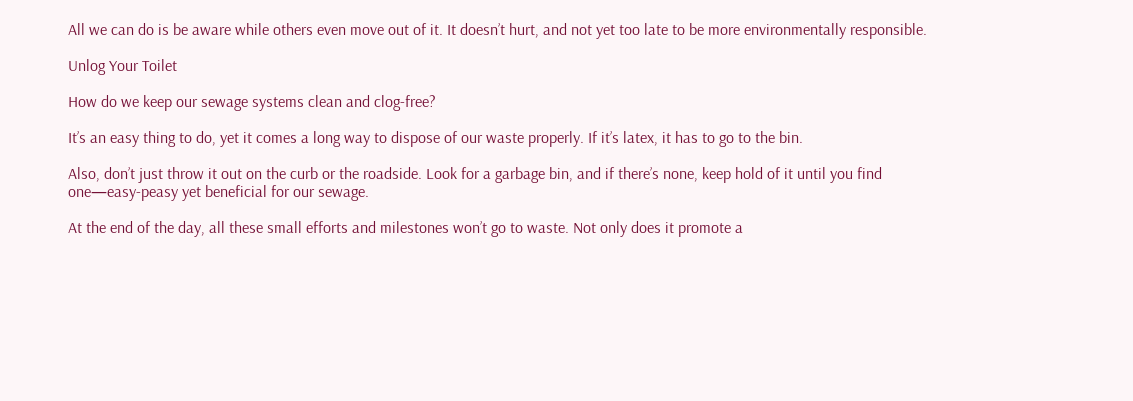All we can do is be aware while others even move out of it. It doesn’t hurt, and not yet too late to be more environmentally responsible.

Unlog Your Toilet

How do we keep our sewage systems clean and clog-free?

It’s an easy thing to do, yet it comes a long way to dispose of our waste properly. If it’s latex, it has to go to the bin.

Also, don’t just throw it out on the curb or the roadside. Look for a garbage bin, and if there’s none, keep hold of it until you find one—easy-peasy yet beneficial for our sewage.

At the end of the day, all these small efforts and milestones won’t go to waste. Not only does it promote a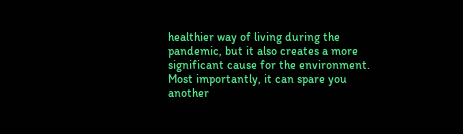healthier way of living during the pandemic, but it also creates a more significant cause for the environment. Most importantly, it can spare you another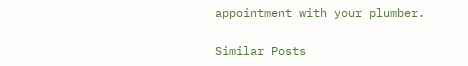appointment with your plumber.

Similar Posts